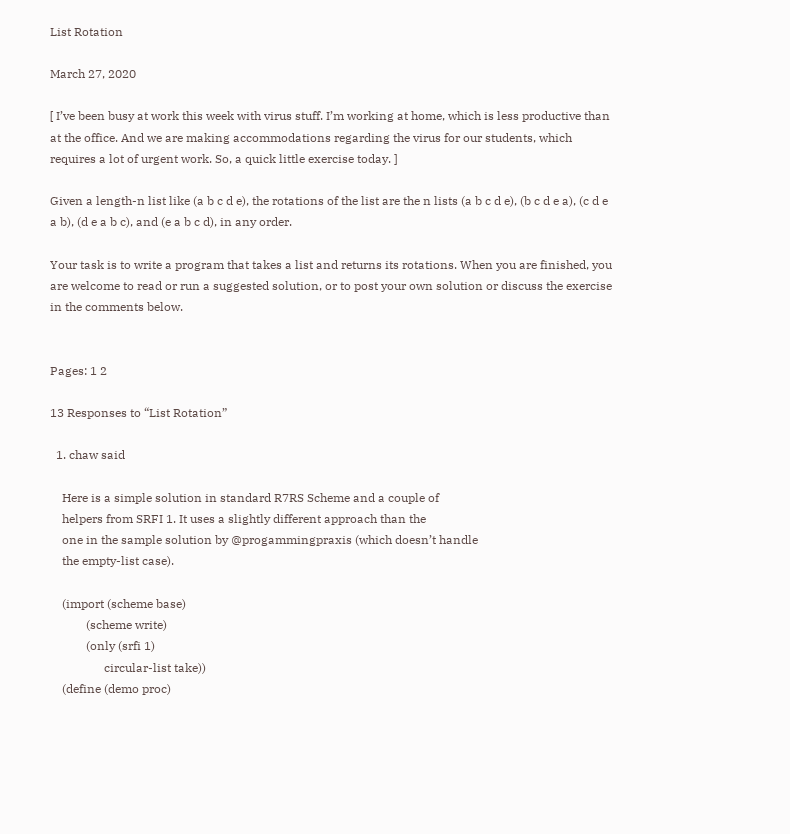List Rotation

March 27, 2020

[ I’ve been busy at work this week with virus stuff. I’m working at home, which is less productive than at the office. And we are making accommodations regarding the virus for our students, which requires a lot of urgent work. So, a quick little exercise today. ]

Given a length-n list like (a b c d e), the rotations of the list are the n lists (a b c d e), (b c d e a), (c d e a b), (d e a b c), and (e a b c d), in any order.

Your task is to write a program that takes a list and returns its rotations. When you are finished, you are welcome to read or run a suggested solution, or to post your own solution or discuss the exercise in the comments below.


Pages: 1 2

13 Responses to “List Rotation”

  1. chaw said

    Here is a simple solution in standard R7RS Scheme and a couple of
    helpers from SRFI 1. It uses a slightly different approach than the
    one in the sample solution by @progammingpraxis (which doesn’t handle
    the empty-list case).

    (import (scheme base)
            (scheme write)
            (only (srfi 1)
                  circular-list take))
    (define (demo proc)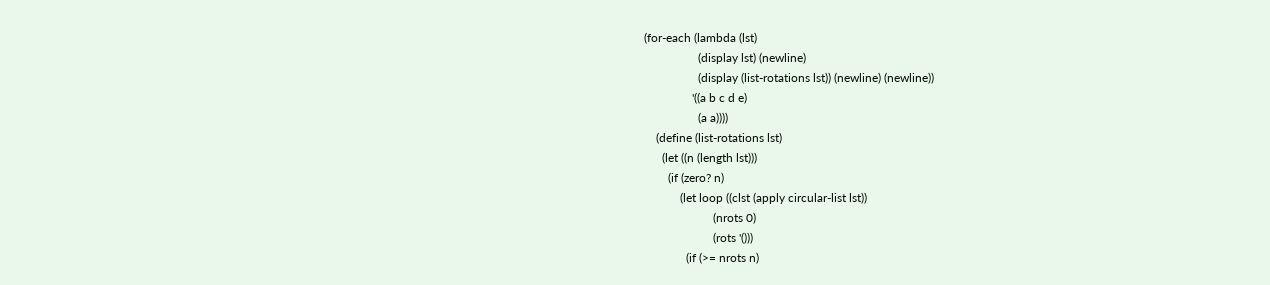(for-each (lambda (lst)
                  (display lst) (newline)
                  (display (list-rotations lst)) (newline) (newline))
                '((a b c d e)
                  (a a))))
    (define (list-rotations lst)
      (let ((n (length lst)))
        (if (zero? n)
            (let loop ((clst (apply circular-list lst))
                       (nrots 0)
                       (rots '()))
              (if (>= nrots n)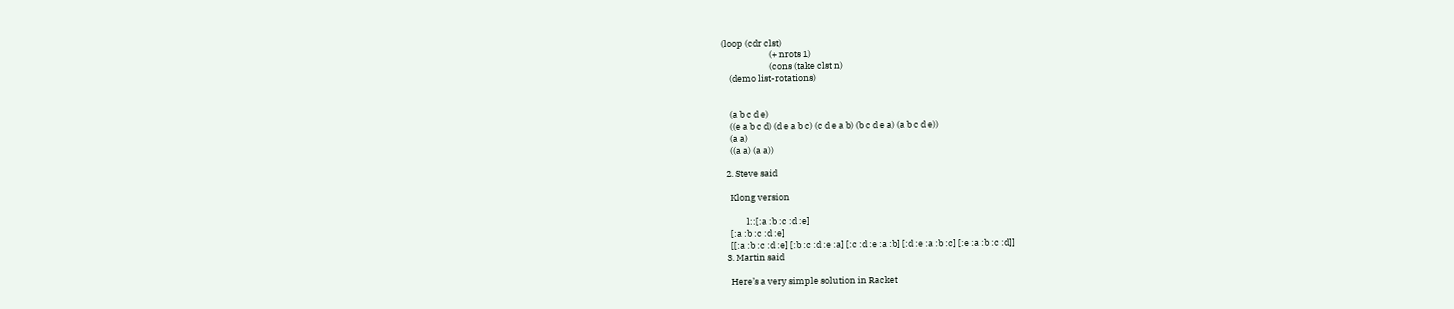(loop (cdr clst)
                        (+ nrots 1)
                        (cons (take clst n)
    (demo list-rotations)


    (a b c d e)
    ((e a b c d) (d e a b c) (c d e a b) (b c d e a) (a b c d e))
    (a a)
    ((a a) (a a))

  2. Steve said

    Klong version

            l::[:a :b :c :d :e]
    [:a :b :c :d :e]
    [[:a :b :c :d :e] [:b :c :d :e :a] [:c :d :e :a :b] [:d :e :a :b :c] [:e :a :b :c :d]]
  3. Martin said

    Here’s a very simple solution in Racket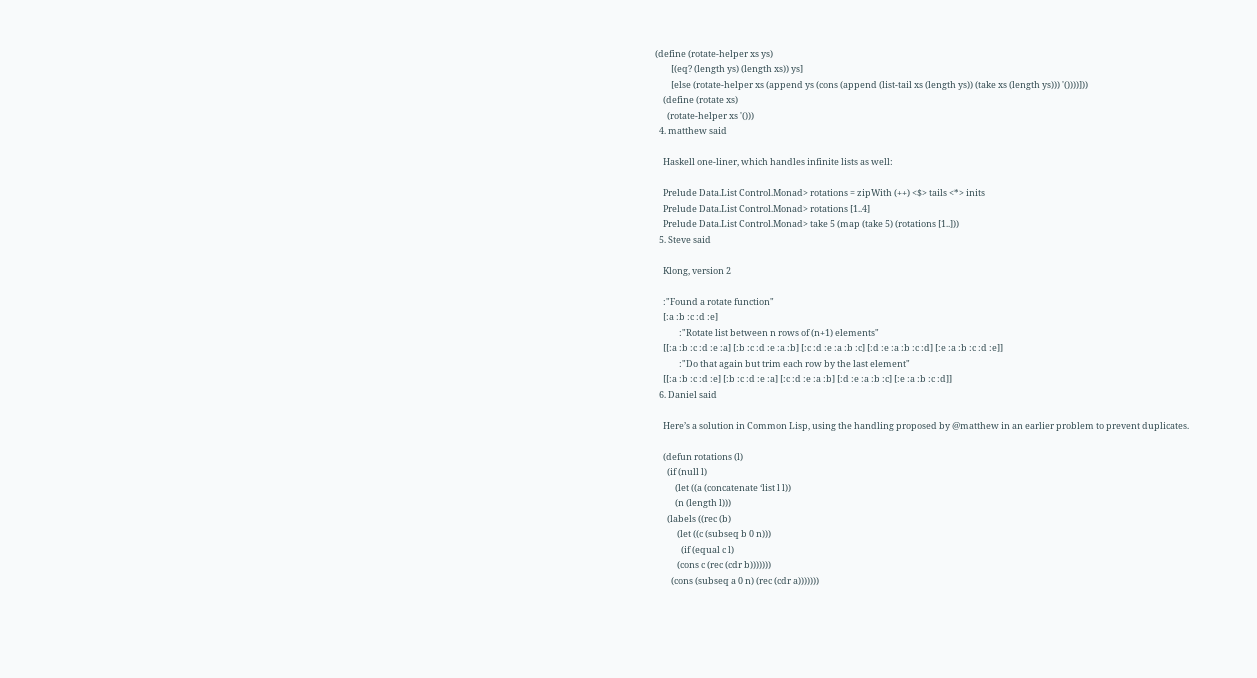(define (rotate-helper xs ys)
        [(eq? (length ys) (length xs)) ys]
        [else (rotate-helper xs (append ys (cons (append (list-tail xs (length ys)) (take xs (length ys))) '())))]))
    (define (rotate xs)
      (rotate-helper xs '()))
  4. matthew said

    Haskell one-liner, which handles infinite lists as well:

    Prelude Data.List Control.Monad> rotations = zipWith (++) <$> tails <*> inits
    Prelude Data.List Control.Monad> rotations [1..4]
    Prelude Data.List Control.Monad> take 5 (map (take 5) (rotations [1..]))
  5. Steve said

    Klong, version 2

    :"Found a rotate function"
    [:a :b :c :d :e]
            :"Rotate list between n rows of (n+1) elements"
    [[:a :b :c :d :e :a] [:b :c :d :e :a :b] [:c :d :e :a :b :c] [:d :e :a :b :c :d] [:e :a :b :c :d :e]]
            :"Do that again but trim each row by the last element"
    [[:a :b :c :d :e] [:b :c :d :e :a] [:c :d :e :a :b] [:d :e :a :b :c] [:e :a :b :c :d]]
  6. Daniel said

    Here’s a solution in Common Lisp, using the handling proposed by @matthew in an earlier problem to prevent duplicates.

    (defun rotations (l)
      (if (null l)
          (let ((a (concatenate ‘list l l))
          (n (length l)))
      (labels ((rec (b)
           (let ((c (subseq b 0 n)))
             (if (equal c l)
           (cons c (rec (cdr b)))))))
        (cons (subseq a 0 n) (rec (cdr a)))))))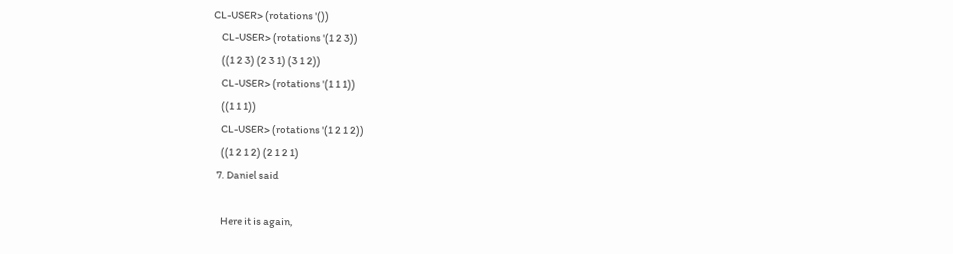CL-USER> (rotations '())
    CL-USER> (rotations '(1 2 3))
    ((1 2 3) (2 3 1) (3 1 2))
    CL-USER> (rotations '(1 1 1))
    ((1 1 1))
    CL-USER> (rotations '(1 2 1 2))
    ((1 2 1 2) (2 1 2 1)
  7. Daniel said

    Here it is again,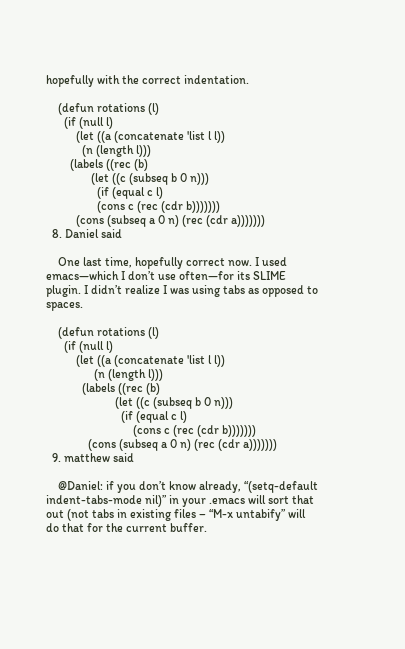hopefully with the correct indentation.

    (defun rotations (l)
      (if (null l)
          (let ((a (concatenate 'list l l))
            (n (length l)))
        (labels ((rec (b)
               (let ((c (subseq b 0 n)))
                 (if (equal c l)
                 (cons c (rec (cdr b)))))))
          (cons (subseq a 0 n) (rec (cdr a)))))))
  8. Daniel said

    One last time, hopefully correct now. I used emacs—which I don’t use often—for its SLIME plugin. I didn’t realize I was using tabs as opposed to spaces.

    (defun rotations (l)
      (if (null l)
          (let ((a (concatenate 'list l l))
                (n (length l)))
            (labels ((rec (b)
                       (let ((c (subseq b 0 n)))
                         (if (equal c l)
                             (cons c (rec (cdr b)))))))
              (cons (subseq a 0 n) (rec (cdr a)))))))
  9. matthew said

    @Daniel: if you don’t know already, “(setq-default indent-tabs-mode nil)” in your .emacs will sort that out (not tabs in existing files – “M-x untabify” will do that for the current buffer.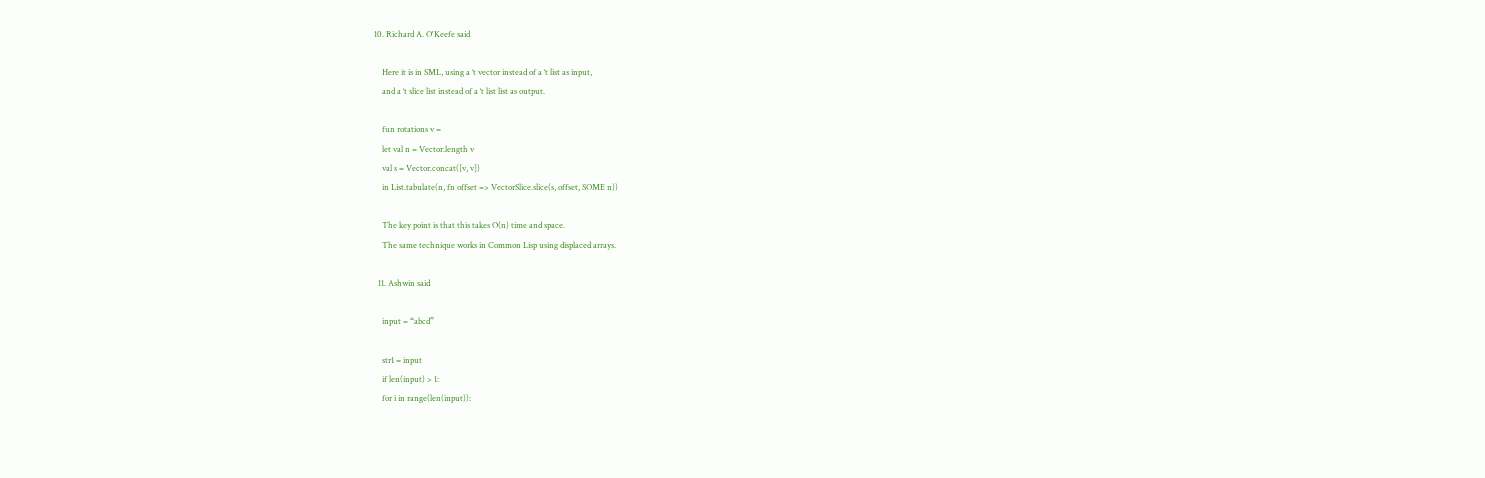10. Richard A. O'Keefe said

    Here it is in SML, using a ‘t vector instead of a ‘t list as input,
    and a ‘t slice list instead of a ‘t list list as output.

    fun rotations v =
    let val n = Vector.length v
    val s = Vector.concat([v, v])
    in List.tabulate(n, fn offset => VectorSlice.slice(s, offset, SOME n))

    The key point is that this takes O(n) time and space.
    The same technique works in Common Lisp using displaced arrays.

  11. Ashwin said

    input = “abcd”

    str1 = input
    if len(input) > 1:
    for i in range(len(input)):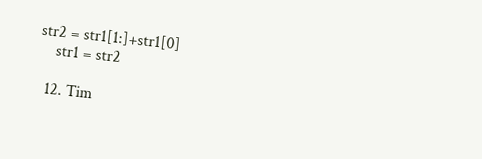str2 = str1[1:]+str1[0]
    str1 = str2

  12. Tim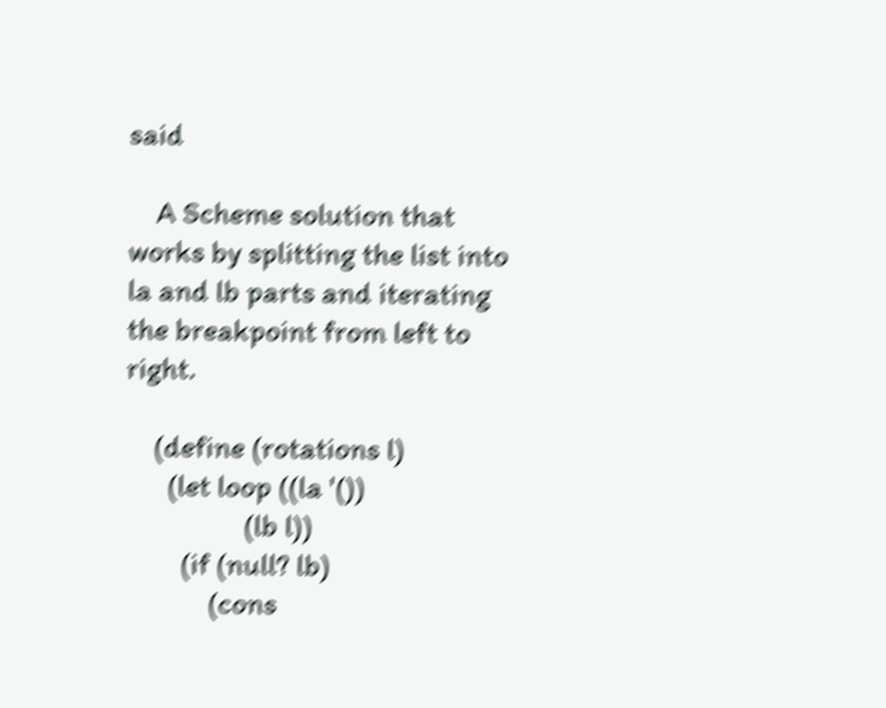said

    A Scheme solution that works by splitting the list into la and lb parts and iterating the breakpoint from left to right.

    (define (rotations l)
      (let loop ((la '())
                 (lb l))
        (if (null? lb)
            (cons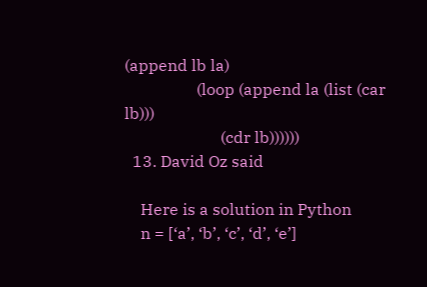(append lb la)
                  (loop (append la (list (car lb)))
                        (cdr lb))))))
  13. David Oz said

    Here is a solution in Python
    n = [‘a’, ‘b’, ‘c’, ‘d’, ‘e’]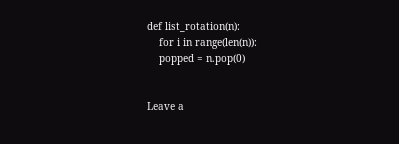def list_rotation(n):
    for i in range(len(n)):
    popped = n.pop(0)


Leave a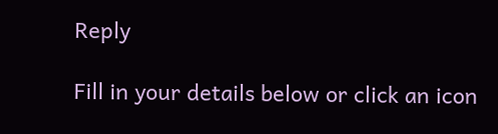Reply

Fill in your details below or click an icon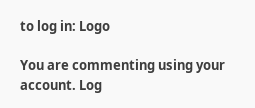to log in: Logo

You are commenting using your account. Log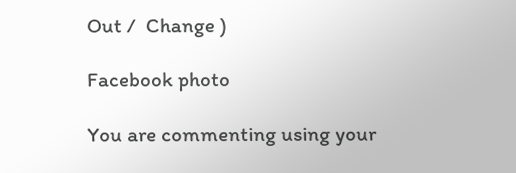Out /  Change )

Facebook photo

You are commenting using your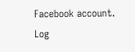Facebook account. Log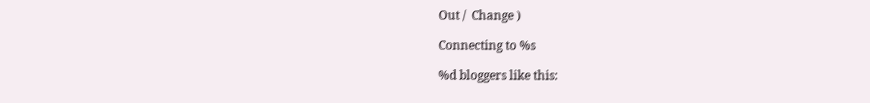Out /  Change )

Connecting to %s

%d bloggers like this: